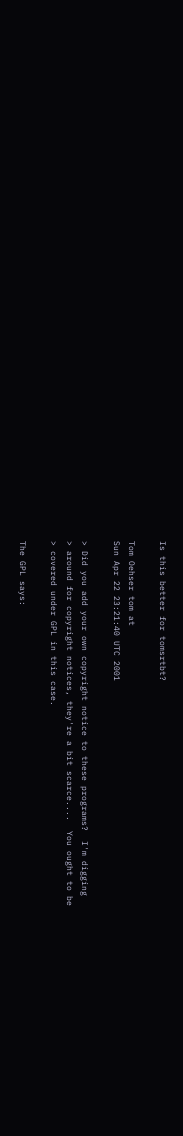Is this better for tomsrtbt?

Tom Oehser tom at
Sun Apr 22 23:21:40 UTC 2001

> Did you add your own copyright notice to these programs?  I'm digging
> around for copyright notices, they're a bit scarce....  You ought to be
> covered under GPL in this case.

The GPL says: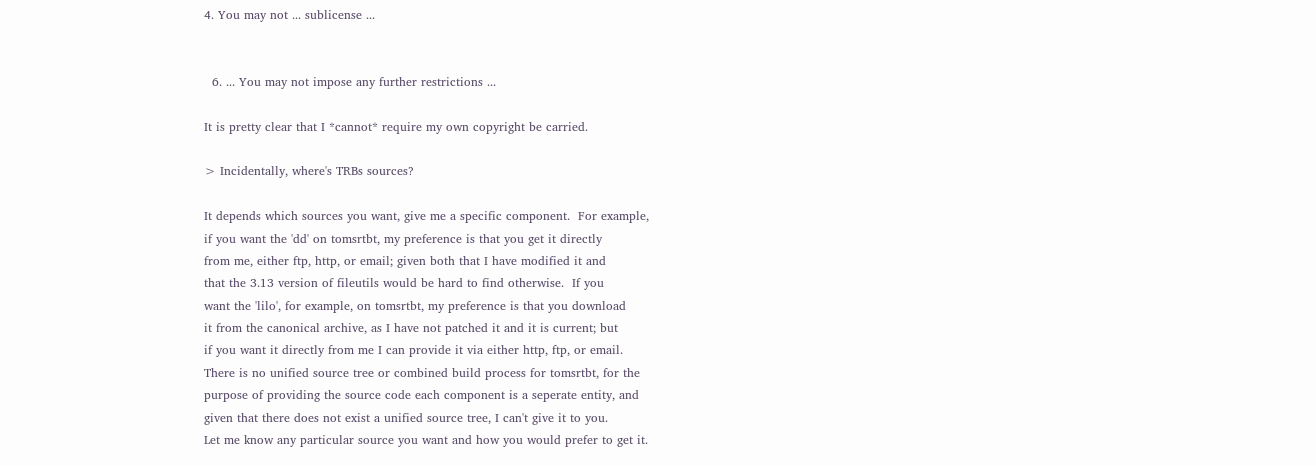4. You may not ... sublicense ...


  6. ... You may not impose any further restrictions ...

It is pretty clear that I *cannot* require my own copyright be carried.

> Incidentally, where's TRBs sources?

It depends which sources you want, give me a specific component.  For example,
if you want the 'dd' on tomsrtbt, my preference is that you get it directly
from me, either ftp, http, or email; given both that I have modified it and
that the 3.13 version of fileutils would be hard to find otherwise.  If you
want the 'lilo', for example, on tomsrtbt, my preference is that you download
it from the canonical archive, as I have not patched it and it is current; but
if you want it directly from me I can provide it via either http, ftp, or email.
There is no unified source tree or combined build process for tomsrtbt, for the
purpose of providing the source code each component is a seperate entity, and
given that there does not exist a unified source tree, I can't give it to you.
Let me know any particular source you want and how you would prefer to get it.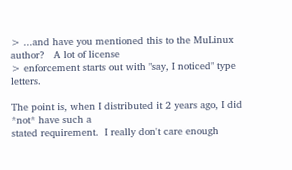> ...and have you mentioned this to the MuLinux author?   A lot of license
> enforcement starts out with "say, I noticed" type letters.

The point is, when I distributed it 2 years ago, I did *not* have such a
stated requirement.  I really don't care enough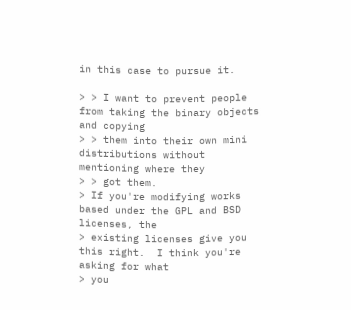in this case to pursue it.

> > I want to prevent people from taking the binary objects and copying
> > them into their own mini distributions without mentioning where they
> > got them.
> If you're modifying works based under the GPL and BSD licenses, the
> existing licenses give you this right.  I think you're asking for what
> you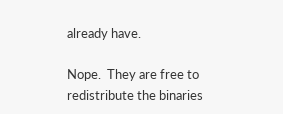already have.

Nope.  They are free to redistribute the binaries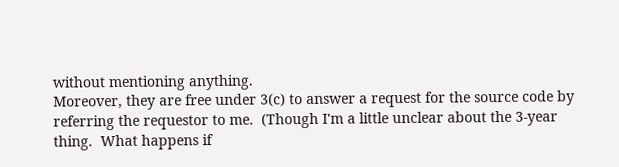without mentioning anything.
Moreover, they are free under 3(c) to answer a request for the source code by
referring the requestor to me.  (Though I'm a little unclear about the 3-year
thing.  What happens if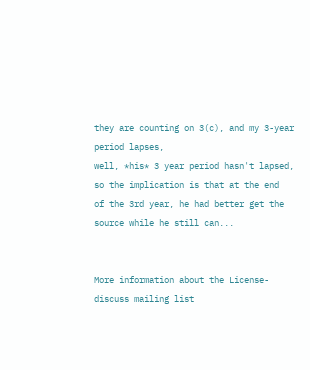they are counting on 3(c), and my 3-year period lapses,
well, *his* 3 year period hasn't lapsed, so the implication is that at the end
of the 3rd year, he had better get the source while he still can...


More information about the License-discuss mailing list